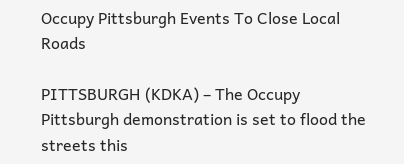Occupy Pittsburgh Events To Close Local Roads

PITTSBURGH (KDKA) – The Occupy Pittsburgh demonstration is set to flood the streets this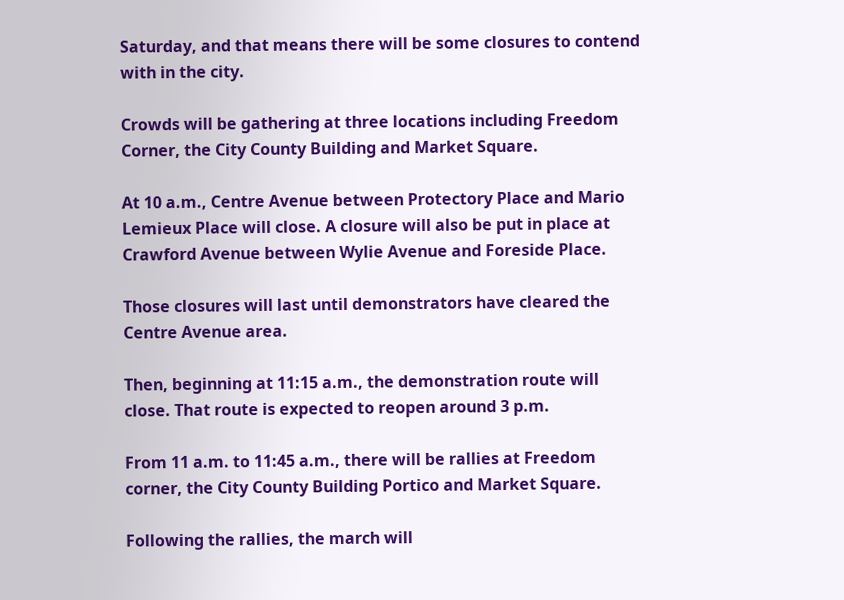Saturday, and that means there will be some closures to contend with in the city.

Crowds will be gathering at three locations including Freedom Corner, the City County Building and Market Square.

At 10 a.m., Centre Avenue between Protectory Place and Mario Lemieux Place will close. A closure will also be put in place at Crawford Avenue between Wylie Avenue and Foreside Place.

Those closures will last until demonstrators have cleared the Centre Avenue area.

Then, beginning at 11:15 a.m., the demonstration route will close. That route is expected to reopen around 3 p.m.

From 11 a.m. to 11:45 a.m., there will be rallies at Freedom corner, the City County Building Portico and Market Square.

Following the rallies, the march will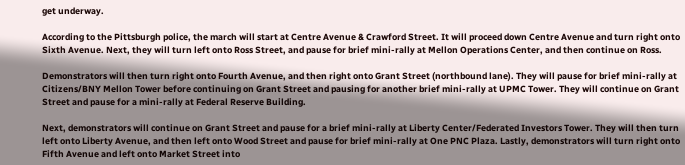get underway.

According to the Pittsburgh police, the march will start at Centre Avenue & Crawford Street. It will proceed down Centre Avenue and turn right onto Sixth Avenue. Next, they will turn left onto Ross Street, and pause for brief mini-rally at Mellon Operations Center, and then continue on Ross.

Demonstrators will then turn right onto Fourth Avenue, and then right onto Grant Street (northbound lane). They will pause for brief mini-rally at Citizens/BNY Mellon Tower before continuing on Grant Street and pausing for another brief mini-rally at UPMC Tower. They will continue on Grant Street and pause for a mini-rally at Federal Reserve Building.

Next, demonstrators will continue on Grant Street and pause for a brief mini-rally at Liberty Center/Federated Investors Tower. They will then turn left onto Liberty Avenue, and then left onto Wood Street and pause for brief mini-rally at One PNC Plaza. Lastly, demonstrators will turn right onto Fifth Avenue and left onto Market Street into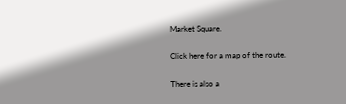Market Square.

Click here for a map of the route.

There is also a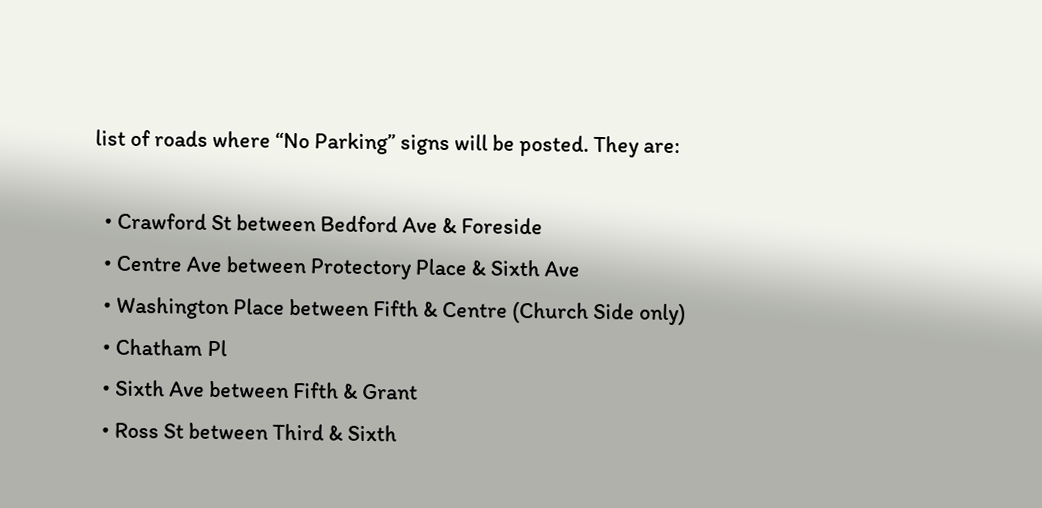list of roads where “No Parking” signs will be posted. They are:

  • Crawford St between Bedford Ave & Foreside
  • Centre Ave between Protectory Place & Sixth Ave
  • Washington Place between Fifth & Centre (Church Side only)
  • Chatham Pl
  • Sixth Ave between Fifth & Grant
  • Ross St between Third & Sixth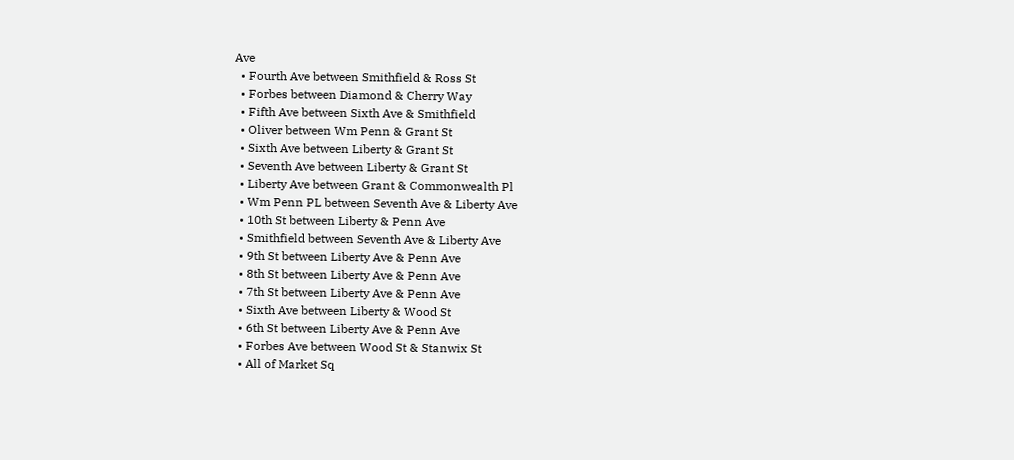Ave
  • Fourth Ave between Smithfield & Ross St
  • Forbes between Diamond & Cherry Way
  • Fifth Ave between Sixth Ave & Smithfield
  • Oliver between Wm Penn & Grant St
  • Sixth Ave between Liberty & Grant St
  • Seventh Ave between Liberty & Grant St
  • Liberty Ave between Grant & Commonwealth Pl
  • Wm Penn PL between Seventh Ave & Liberty Ave
  • 10th St between Liberty & Penn Ave
  • Smithfield between Seventh Ave & Liberty Ave
  • 9th St between Liberty Ave & Penn Ave
  • 8th St between Liberty Ave & Penn Ave
  • 7th St between Liberty Ave & Penn Ave
  • Sixth Ave between Liberty & Wood St
  • 6th St between Liberty Ave & Penn Ave
  • Forbes Ave between Wood St & Stanwix St
  • All of Market Sq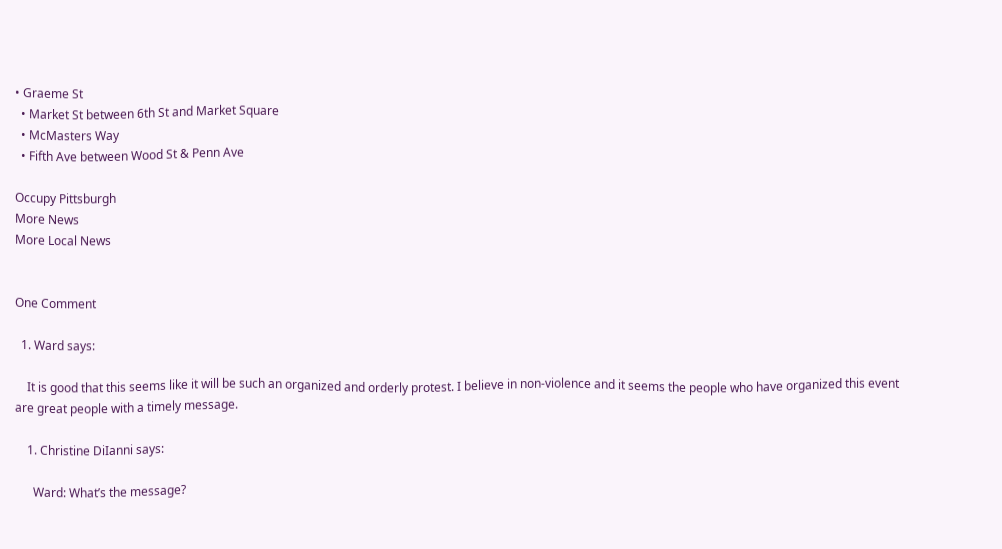• Graeme St
  • Market St between 6th St and Market Square
  • McMasters Way
  • Fifth Ave between Wood St & Penn Ave

Occupy Pittsburgh
More News
More Local News


One Comment

  1. Ward says:

    It is good that this seems like it will be such an organized and orderly protest. I believe in non-violence and it seems the people who have organized this event are great people with a timely message.

    1. Christine DiIanni says:

      Ward: What’s the message?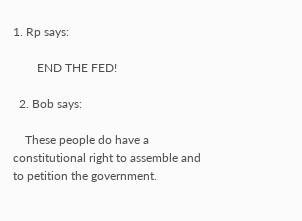1. Rp says:

        END THE FED!

  2. Bob says:

    These people do have a constitutional right to assemble and to petition the government.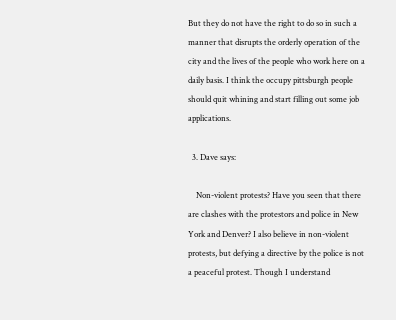But they do not have the right to do so in such a manner that disrupts the orderly operation of the city and the lives of the people who work here on a daily basis. I think the occupy pittsburgh people should quit whining and start filling out some job applications.

  3. Dave says:

    Non-violent protests? Have you seen that there are clashes with the protestors and police in New York and Denver? I also believe in non-violent protests, but defying a directive by the police is not a peaceful protest. Though I understand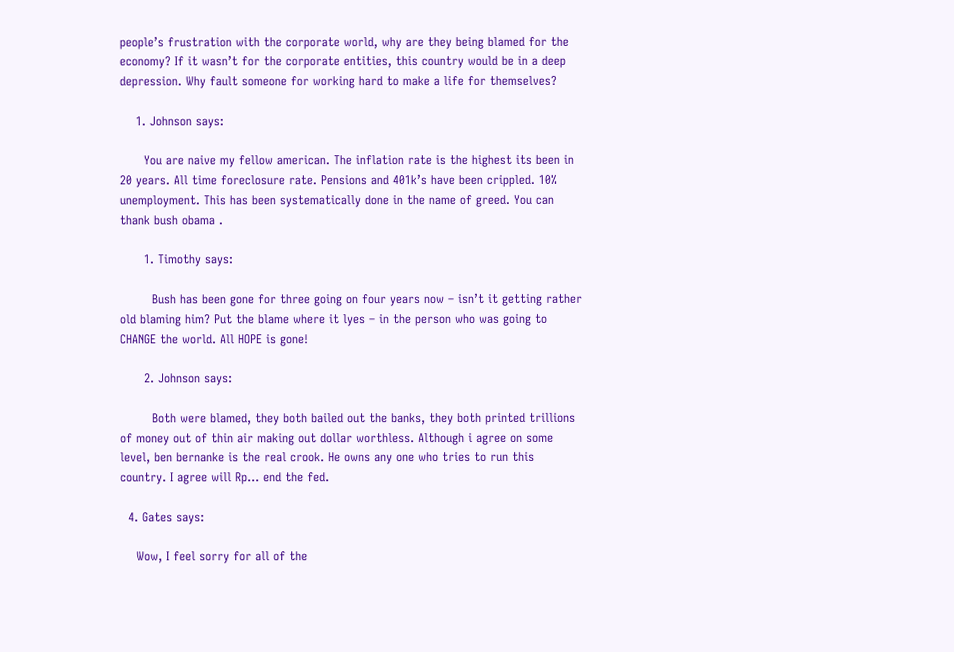people’s frustration with the corporate world, why are they being blamed for the economy? If it wasn’t for the corporate entities, this country would be in a deep depression. Why fault someone for working hard to make a life for themselves?

    1. Johnson says:

      You are naive my fellow american. The inflation rate is the highest its been in 20 years. All time foreclosure rate. Pensions and 401k’s have been crippled. 10% unemployment. This has been systematically done in the name of greed. You can thank bush obama .

      1. Timothy says:

        Bush has been gone for three going on four years now – isn’t it getting rather old blaming him? Put the blame where it lyes – in the person who was going to CHANGE the world. All HOPE is gone!

      2. Johnson says:

        Both were blamed, they both bailed out the banks, they both printed trillions of money out of thin air making out dollar worthless. Although i agree on some level, ben bernanke is the real crook. He owns any one who tries to run this country. I agree will Rp… end the fed.

  4. Gates says:

    Wow, I feel sorry for all of the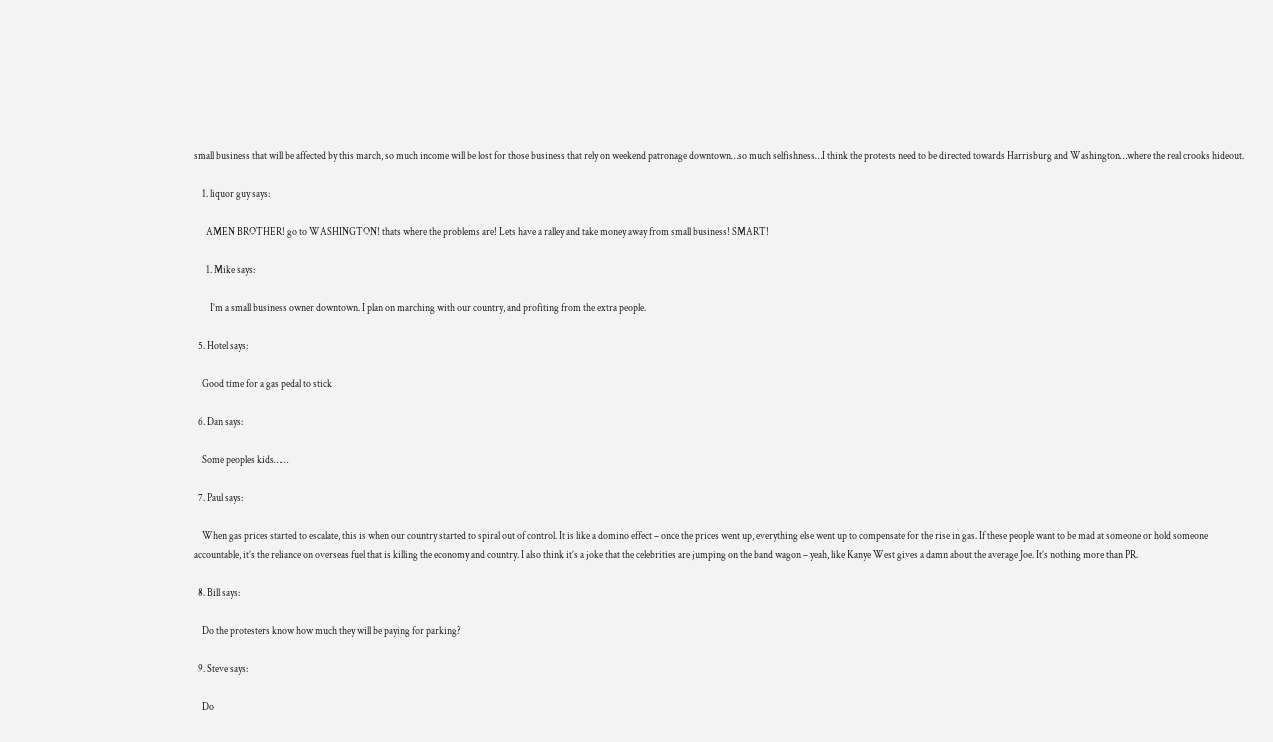small business that will be affected by this march, so much income will be lost for those business that rely on weekend patronage downtown…so much selfishness…I think the protests need to be directed towards Harrisburg and Washington…where the real crooks hideout.

    1. liquor guy says:

      AMEN BROTHER! go to WASHINGTON! thats where the problems are! Lets have a ralley and take money away from small business! SMART!

      1. Mike says:

        I’m a small business owner downtown. I plan on marching with our country, and profiting from the extra people.

  5. Hotel says:

    Good time for a gas pedal to stick

  6. Dan says:

    Some peoples kids……

  7. Paul says:

    When gas prices started to escalate, this is when our country started to spiral out of control. It is like a domino effect – once the prices went up, everything else went up to compensate for the rise in gas. If these people want to be mad at someone or hold someone accountable, it’s the reliance on overseas fuel that is killing the economy and country. I also think it’s a joke that the celebrities are jumping on the band wagon – yeah, like Kanye West gives a damn about the average Joe. It’s nothing more than PR.

  8. Bill says:

    Do the protesters know how much they will be paying for parking?

  9. Steve says:

    Do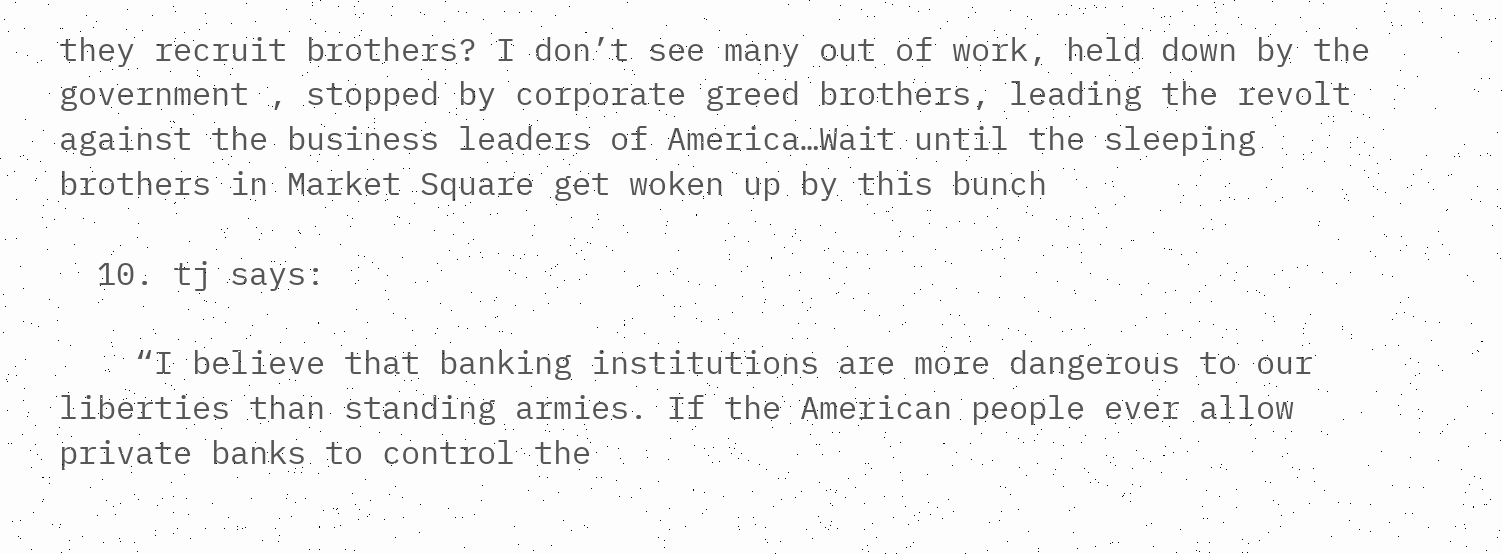they recruit brothers? I don’t see many out of work, held down by the government , stopped by corporate greed brothers, leading the revolt against the business leaders of America…Wait until the sleeping brothers in Market Square get woken up by this bunch

  10. tj says:

    “I believe that banking institutions are more dangerous to our liberties than standing armies. If the American people ever allow private banks to control the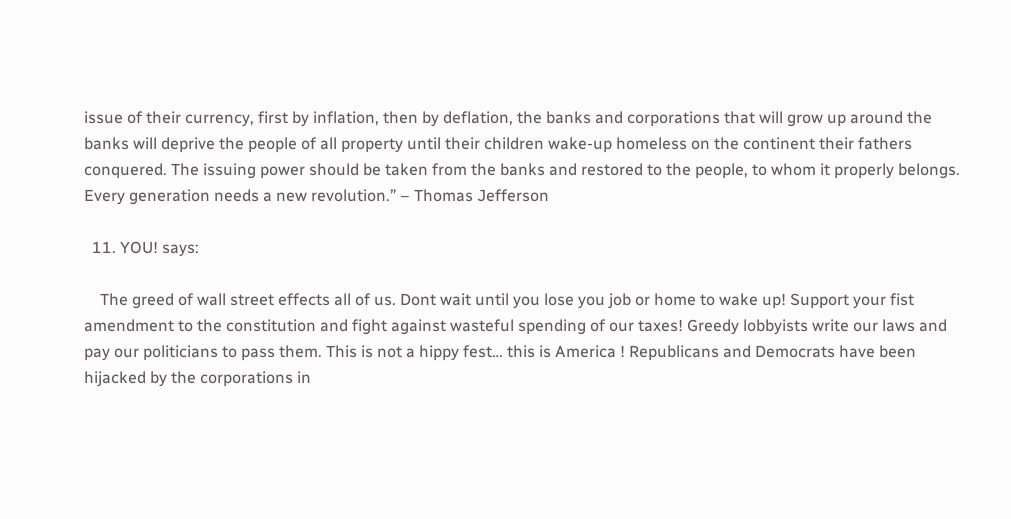issue of their currency, first by inflation, then by deflation, the banks and corporations that will grow up around the banks will deprive the people of all property until their children wake-up homeless on the continent their fathers conquered. The issuing power should be taken from the banks and restored to the people, to whom it properly belongs. Every generation needs a new revolution.” – Thomas Jefferson

  11. YOU! says:

    The greed of wall street effects all of us. Dont wait until you lose you job or home to wake up! Support your fist amendment to the constitution and fight against wasteful spending of our taxes! Greedy lobbyists write our laws and pay our politicians to pass them. This is not a hippy fest… this is America ! Republicans and Democrats have been hijacked by the corporations in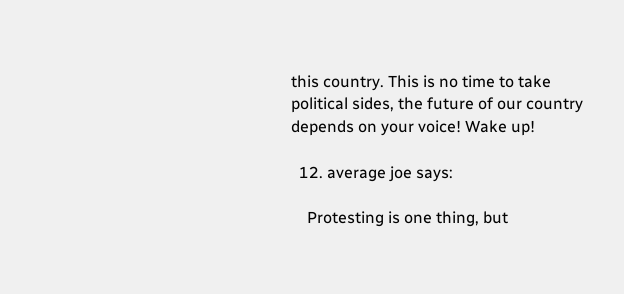this country. This is no time to take political sides, the future of our country depends on your voice! Wake up!

  12. average joe says:

    Protesting is one thing, but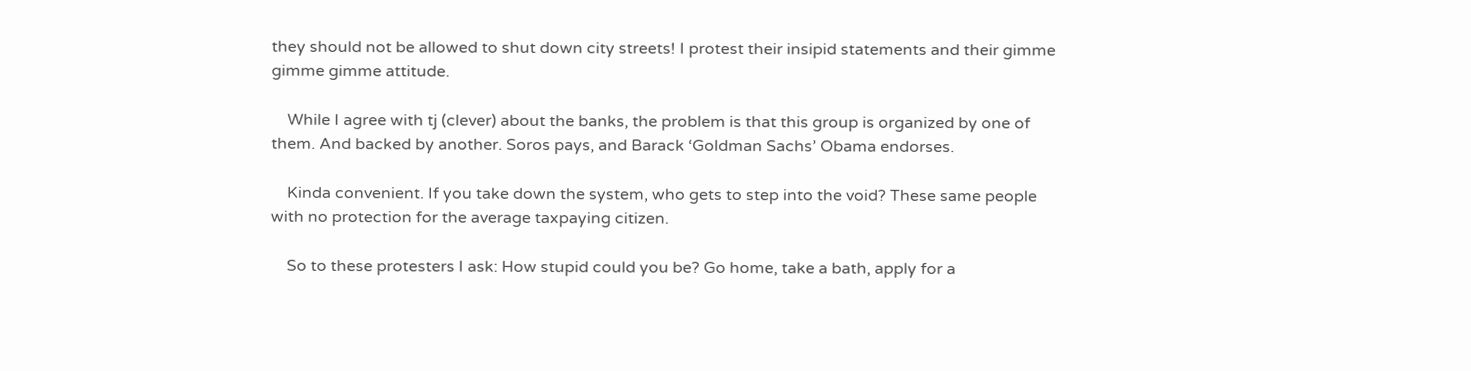they should not be allowed to shut down city streets! I protest their insipid statements and their gimme gimme gimme attitude.

    While I agree with tj (clever) about the banks, the problem is that this group is organized by one of them. And backed by another. Soros pays, and Barack ‘Goldman Sachs’ Obama endorses.

    Kinda convenient. If you take down the system, who gets to step into the void? These same people with no protection for the average taxpaying citizen.

    So to these protesters I ask: How stupid could you be? Go home, take a bath, apply for a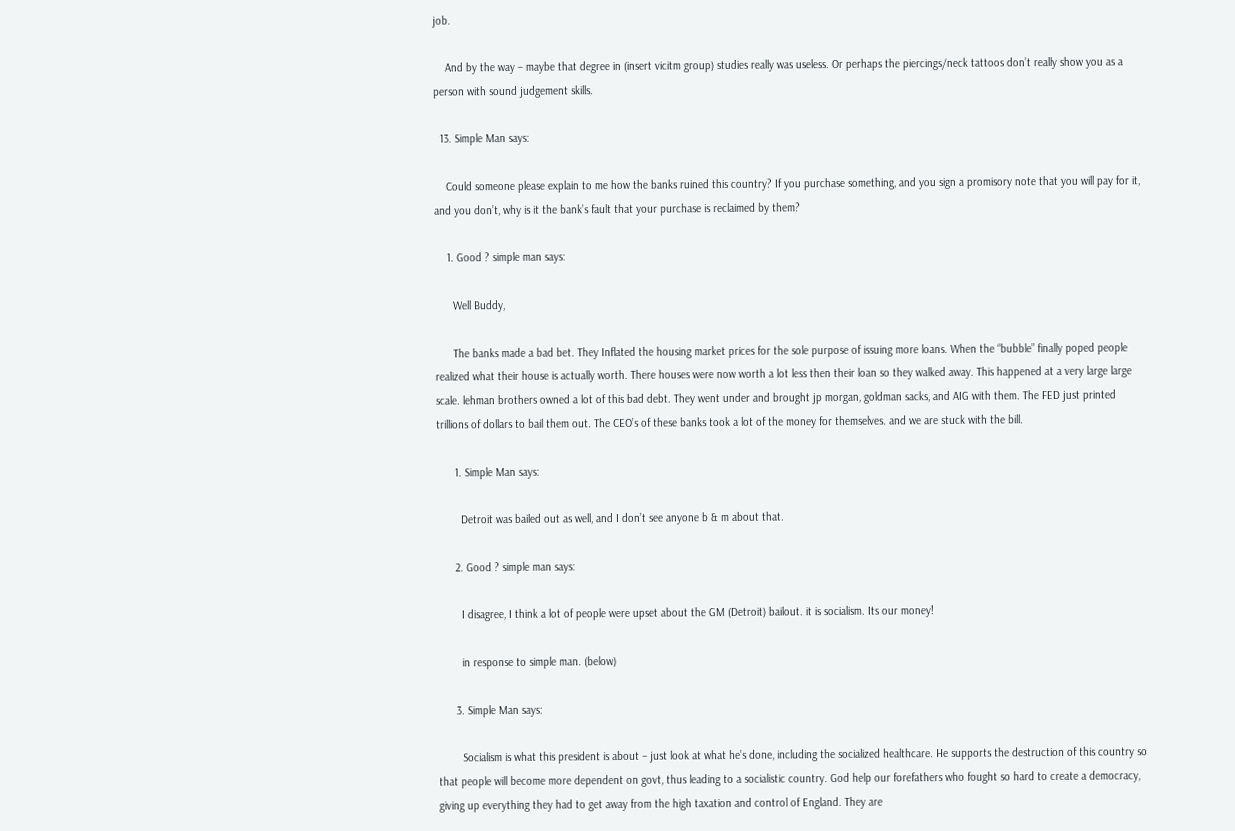job.

    And by the way – maybe that degree in (insert vicitm group) studies really was useless. Or perhaps the piercings/neck tattoos don’t really show you as a person with sound judgement skills.

  13. Simple Man says:

    Could someone please explain to me how the banks ruined this country? If you purchase something, and you sign a promisory note that you will pay for it, and you don’t, why is it the bank’s fault that your purchase is reclaimed by them?

    1. Good ? simple man says:

      Well Buddy,

      The banks made a bad bet. They Inflated the housing market prices for the sole purpose of issuing more loans. When the “bubble” finally poped people realized what their house is actually worth. There houses were now worth a lot less then their loan so they walked away. This happened at a very large large scale. lehman brothers owned a lot of this bad debt. They went under and brought jp morgan, goldman sacks, and AIG with them. The FED just printed trillions of dollars to bail them out. The CEO’s of these banks took a lot of the money for themselves. and we are stuck with the bill.

      1. Simple Man says:

        Detroit was bailed out as well, and I don’t see anyone b & m about that.

      2. Good ? simple man says:

        I disagree, I think a lot of people were upset about the GM (Detroit) bailout. it is socialism. Its our money!

        in response to simple man. (below)

      3. Simple Man says:

        Socialism is what this president is about – just look at what he’s done, including the socialized healthcare. He supports the destruction of this country so that people will become more dependent on govt, thus leading to a socialistic country. God help our forefathers who fought so hard to create a democracy, giving up everything they had to get away from the high taxation and control of England. They are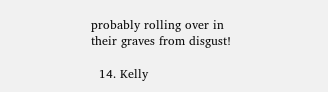probably rolling over in their graves from disgust!

  14. Kelly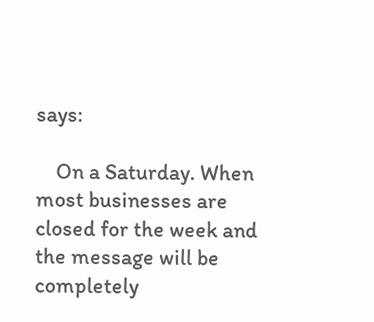says:

    On a Saturday. When most businesses are closed for the week and the message will be completely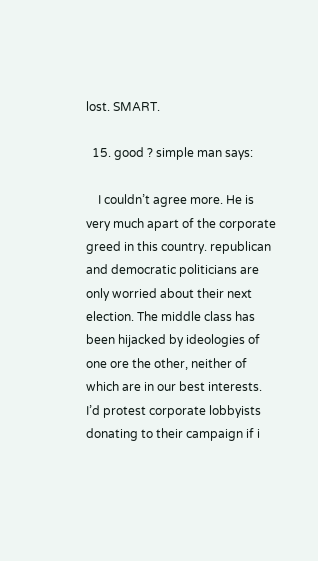lost. SMART.

  15. good ? simple man says:

    I couldn’t agree more. He is very much apart of the corporate greed in this country. republican and democratic politicians are only worried about their next election. The middle class has been hijacked by ideologies of one ore the other, neither of which are in our best interests. I’d protest corporate lobbyists donating to their campaign if i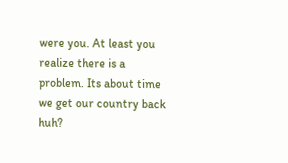were you. At least you realize there is a problem. Its about time we get our country back huh?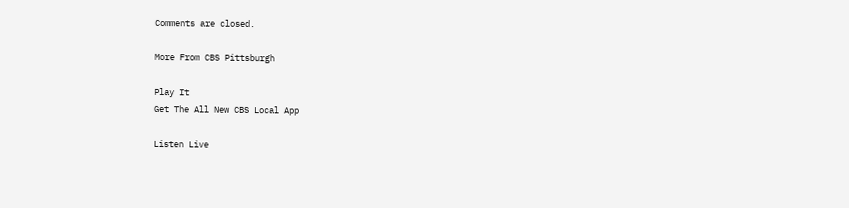Comments are closed.

More From CBS Pittsburgh

Play It
Get The All New CBS Local App

Listen Live